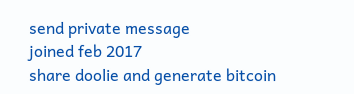send private message
joined feb 2017
share doolie and generate bitcoin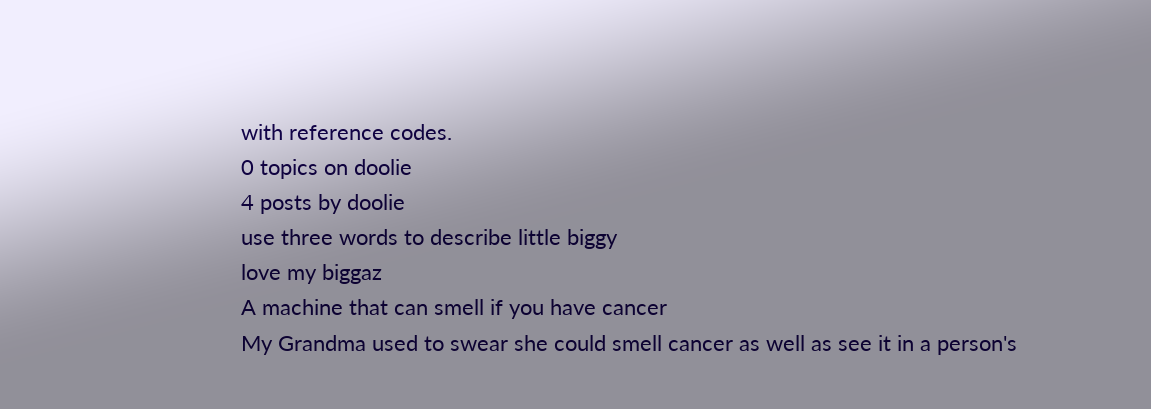with reference codes.
0 topics on doolie
4 posts by doolie
use three words to describe little biggy
love my biggaz
A machine that can smell if you have cancer
My Grandma used to swear she could smell cancer as well as see it in a person's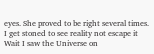eyes. She proved to be right several times.
I get stoned to see reality not escape it
Wait I saw the Universe on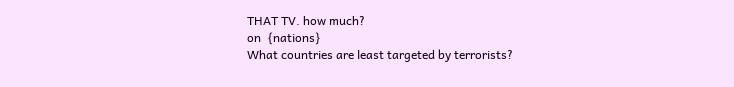THAT TV. how much?
on  {nations}
What countries are least targeted by terrorists?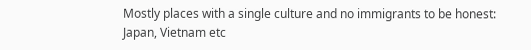Mostly places with a single culture and no immigrants to be honest: Japan, Vietnam etc